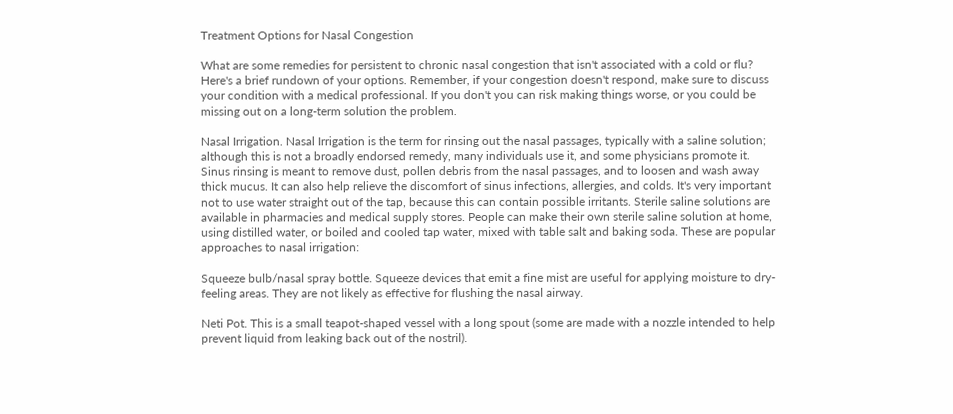Treatment Options for Nasal Congestion

What are some remedies for persistent to chronic nasal congestion that isn't associated with a cold or flu? Here's a brief rundown of your options. Remember, if your congestion doesn't respond, make sure to discuss your condition with a medical professional. If you don't you can risk making things worse, or you could be missing out on a long-term solution the problem.

Nasal Irrigation. Nasal Irrigation is the term for rinsing out the nasal passages, typically with a saline solution; although this is not a broadly endorsed remedy, many individuals use it, and some physicians promote it. Sinus rinsing is meant to remove dust, pollen debris from the nasal passages, and to loosen and wash away thick mucus. It can also help relieve the discomfort of sinus infections, allergies, and colds. It's very important not to use water straight out of the tap, because this can contain possible irritants. Sterile saline solutions are available in pharmacies and medical supply stores. People can make their own sterile saline solution at home, using distilled water, or boiled and cooled tap water, mixed with table salt and baking soda. These are popular approaches to nasal irrigation:

Squeeze bulb/nasal spray bottle. Squeeze devices that emit a fine mist are useful for applying moisture to dry-feeling areas. They are not likely as effective for flushing the nasal airway.

Neti Pot. This is a small teapot-shaped vessel with a long spout (some are made with a nozzle intended to help prevent liquid from leaking back out of the nostril).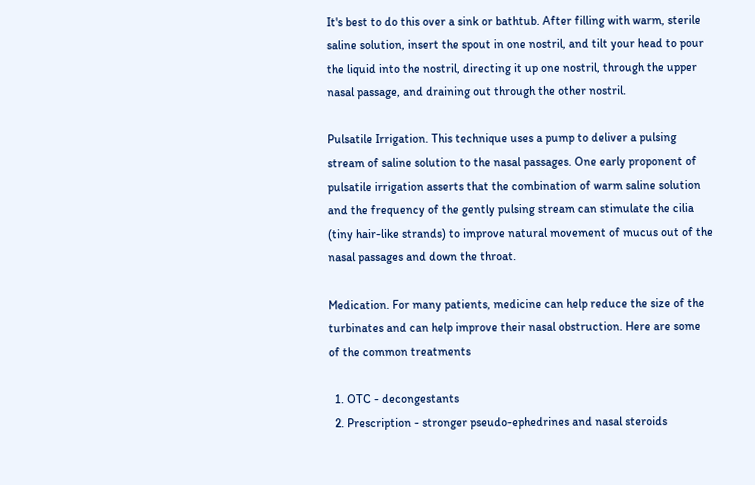It's best to do this over a sink or bathtub. After filling with warm, sterile saline solution, insert the spout in one nostril, and tilt your head to pour the liquid into the nostril, directing it up one nostril, through the upper nasal passage, and draining out through the other nostril.

Pulsatile Irrigation. This technique uses a pump to deliver a pulsing stream of saline solution to the nasal passages. One early proponent of pulsatile irrigation asserts that the combination of warm saline solution and the frequency of the gently pulsing stream can stimulate the cilia (tiny hair-like strands) to improve natural movement of mucus out of the nasal passages and down the throat.

Medication. For many patients, medicine can help reduce the size of the turbinates and can help improve their nasal obstruction. Here are some of the common treatments

  1. OTC - decongestants
  2. Prescription - stronger pseudo-ephedrines and nasal steroids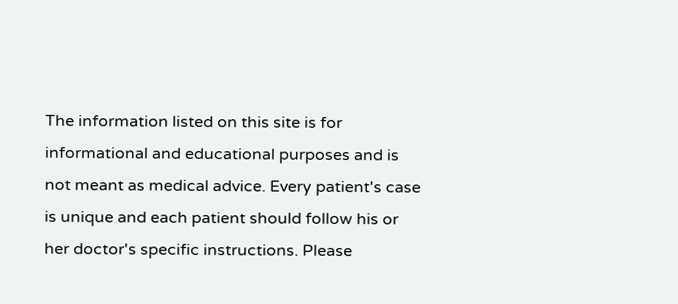The information listed on this site is for informational and educational purposes and is not meant as medical advice. Every patient's case is unique and each patient should follow his or her doctor's specific instructions. Please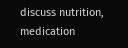discuss nutrition, medication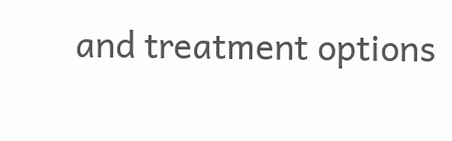and treatment options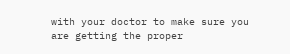with your doctor to make sure you are getting the proper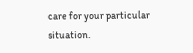care for your particular situation.